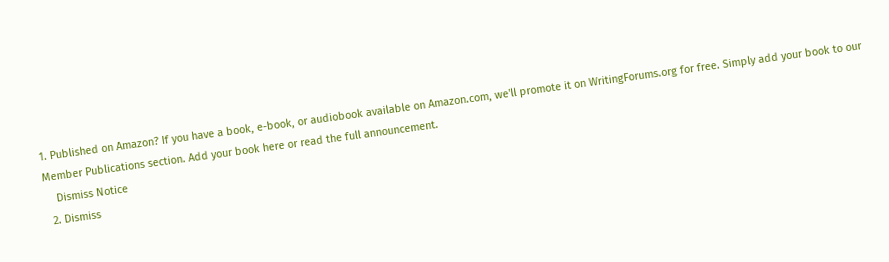1. Published on Amazon? If you have a book, e-book, or audiobook available on Amazon.com, we'll promote it on WritingForums.org for free. Simply add your book to our Member Publications section. Add your book here or read the full announcement.
    Dismiss Notice
  2. Dismiss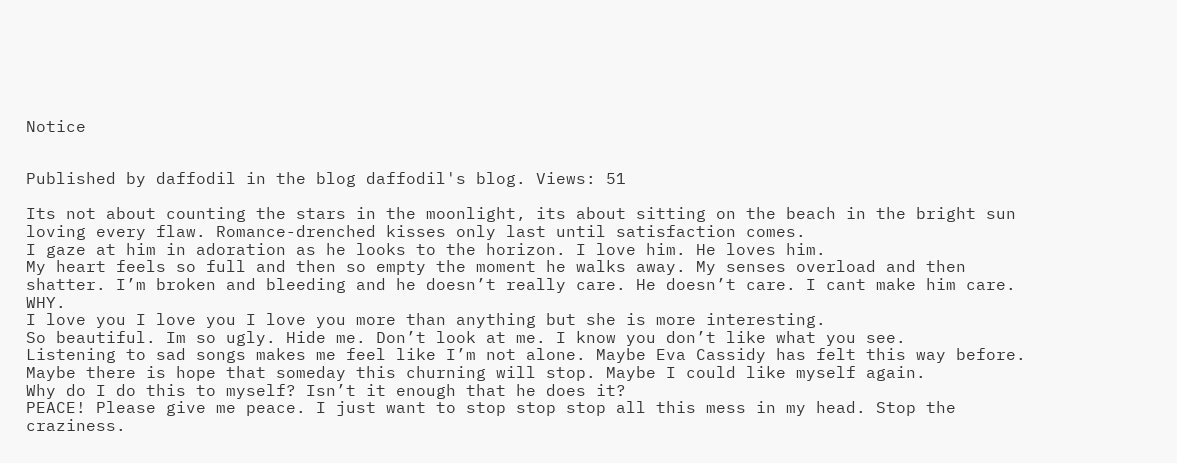Notice


Published by daffodil in the blog daffodil's blog. Views: 51

Its not about counting the stars in the moonlight, its about sitting on the beach in the bright sun loving every flaw. Romance-drenched kisses only last until satisfaction comes.
I gaze at him in adoration as he looks to the horizon. I love him. He loves him.
My heart feels so full and then so empty the moment he walks away. My senses overload and then shatter. I’m broken and bleeding and he doesn’t really care. He doesn’t care. I cant make him care. WHY.
I love you I love you I love you more than anything but she is more interesting.
So beautiful. Im so ugly. Hide me. Don’t look at me. I know you don’t like what you see.
Listening to sad songs makes me feel like I’m not alone. Maybe Eva Cassidy has felt this way before. Maybe there is hope that someday this churning will stop. Maybe I could like myself again.
Why do I do this to myself? Isn’t it enough that he does it?
PEACE! Please give me peace. I just want to stop stop stop all this mess in my head. Stop the craziness.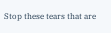Stop these tears that are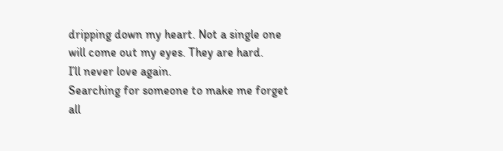dripping down my heart. Not a single one will come out my eyes. They are hard.
I’ll never love again.
Searching for someone to make me forget all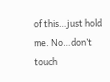of this…just hold me. No…don’t touch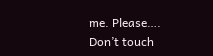me. Please….
Don’t touch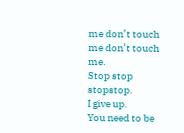me don’t touch me don’t touch me.
Stop stop stopstop.
I give up.
You need to be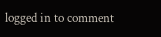logged in to comment